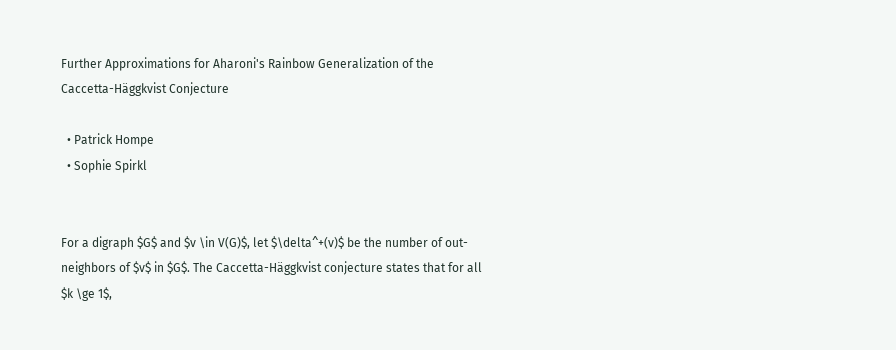Further Approximations for Aharoni's Rainbow Generalization of the Caccetta-Häggkvist Conjecture

  • Patrick Hompe
  • Sophie Spirkl


For a digraph $G$ and $v \in V(G)$, let $\delta^+(v)$ be the number of out-neighbors of $v$ in $G$. The Caccetta-Häggkvist conjecture states that for all $k \ge 1$,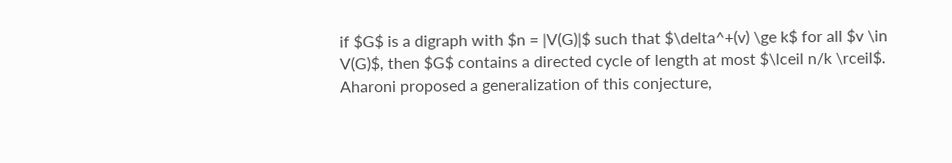if $G$ is a digraph with $n = |V(G)|$ such that $\delta^+(v) \ge k$ for all $v \in V(G)$, then $G$ contains a directed cycle of length at most $\lceil n/k \rceil$. Aharoni proposed a generalization of this conjecture,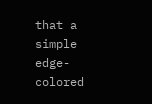that a simple edge-colored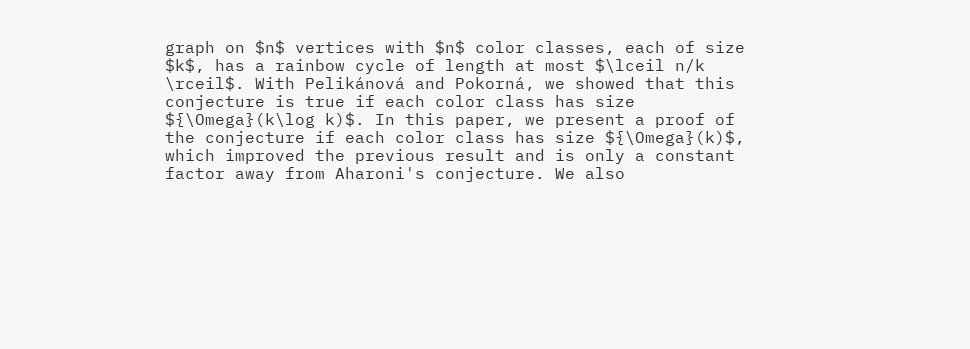graph on $n$ vertices with $n$ color classes, each of size $k$, has a rainbow cycle of length at most $\lceil n/k \rceil$. With Pelikánová and Pokorná, we showed that this conjecture is true if each color class has size ${\Omega}(k\log k)$. In this paper, we present a proof of the conjecture if each color class has size ${\Omega}(k)$, which improved the previous result and is only a constant factor away from Aharoni's conjecture. We also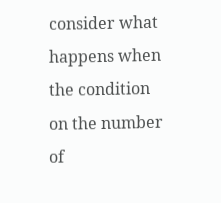consider what happens when the condition on the number of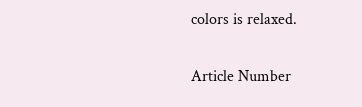colors is relaxed.

Article Number